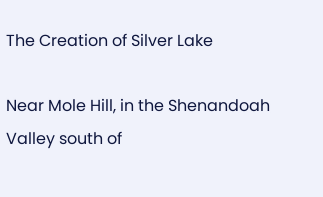The Creation of Silver Lake

Near Mole Hill, in the Shenandoah Valley south of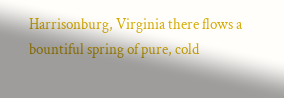Harrisonburg, Virginia there flows a bountiful spring of pure, cold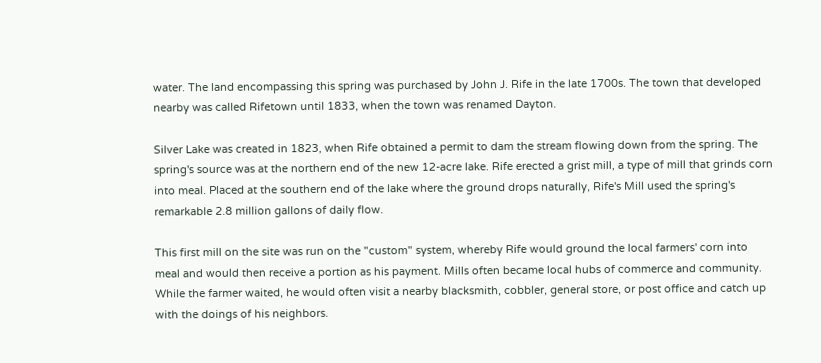water. The land encompassing this spring was purchased by John J. Rife in the late 1700s. The town that developed nearby was called Rifetown until 1833, when the town was renamed Dayton.

Silver Lake was created in 1823, when Rife obtained a permit to dam the stream flowing down from the spring. The spring's source was at the northern end of the new 12-acre lake. Rife erected a grist mill, a type of mill that grinds corn into meal. Placed at the southern end of the lake where the ground drops naturally, Rife's Mill used the spring's remarkable 2.8 million gallons of daily flow.

This first mill on the site was run on the "custom" system, whereby Rife would ground the local farmers' corn into meal and would then receive a portion as his payment. Mills often became local hubs of commerce and community. While the farmer waited, he would often visit a nearby blacksmith, cobbler, general store, or post office and catch up with the doings of his neighbors.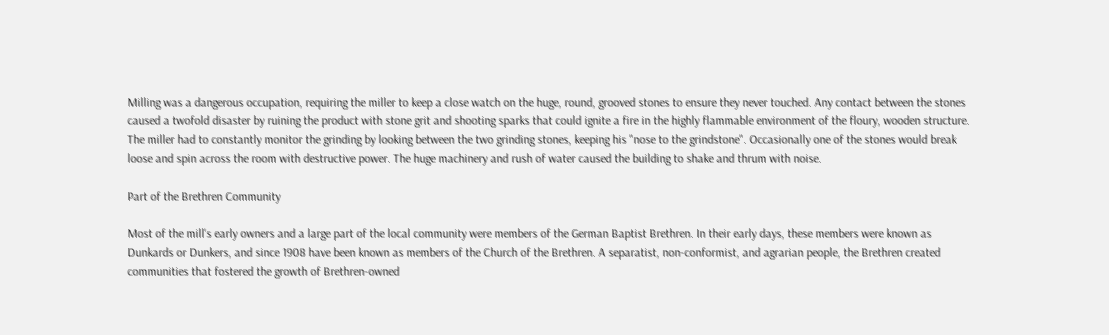Milling was a dangerous occupation, requiring the miller to keep a close watch on the huge, round, grooved stones to ensure they never touched. Any contact between the stones caused a twofold disaster by ruining the product with stone grit and shooting sparks that could ignite a fire in the highly flammable environment of the floury, wooden structure. The miller had to constantly monitor the grinding by looking between the two grinding stones, keeping his "nose to the grindstone". Occasionally one of the stones would break loose and spin across the room with destructive power. The huge machinery and rush of water caused the building to shake and thrum with noise.

Part of the Brethren Community

Most of the mill's early owners and a large part of the local community were members of the German Baptist Brethren. In their early days, these members were known as Dunkards or Dunkers, and since 1908 have been known as members of the Church of the Brethren. A separatist, non-conformist, and agrarian people, the Brethren created communities that fostered the growth of Brethren-owned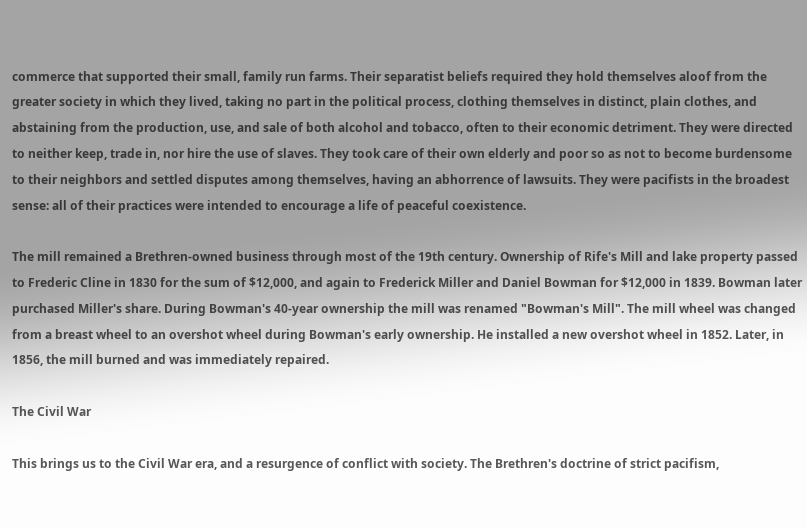commerce that supported their small, family run farms. Their separatist beliefs required they hold themselves aloof from the greater society in which they lived, taking no part in the political process, clothing themselves in distinct, plain clothes, and abstaining from the production, use, and sale of both alcohol and tobacco, often to their economic detriment. They were directed to neither keep, trade in, nor hire the use of slaves. They took care of their own elderly and poor so as not to become burdensome to their neighbors and settled disputes among themselves, having an abhorrence of lawsuits. They were pacifists in the broadest sense: all of their practices were intended to encourage a life of peaceful coexistence.

The mill remained a Brethren-owned business through most of the 19th century. Ownership of Rife's Mill and lake property passed to Frederic Cline in 1830 for the sum of $12,000, and again to Frederick Miller and Daniel Bowman for $12,000 in 1839. Bowman later purchased Miller's share. During Bowman's 40-year ownership the mill was renamed "Bowman's Mill". The mill wheel was changed from a breast wheel to an overshot wheel during Bowman's early ownership. He installed a new overshot wheel in 1852. Later, in 1856, the mill burned and was immediately repaired.

The Civil War

This brings us to the Civil War era, and a resurgence of conflict with society. The Brethren's doctrine of strict pacifism,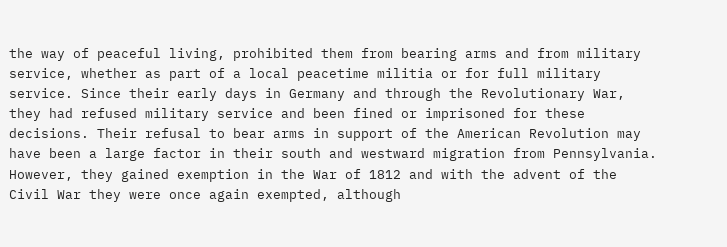the way of peaceful living, prohibited them from bearing arms and from military service, whether as part of a local peacetime militia or for full military service. Since their early days in Germany and through the Revolutionary War, they had refused military service and been fined or imprisoned for these decisions. Their refusal to bear arms in support of the American Revolution may have been a large factor in their south and westward migration from Pennsylvania. However, they gained exemption in the War of 1812 and with the advent of the Civil War they were once again exempted, although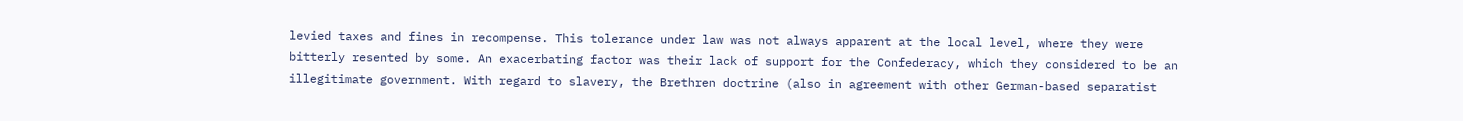levied taxes and fines in recompense. This tolerance under law was not always apparent at the local level, where they were bitterly resented by some. An exacerbating factor was their lack of support for the Confederacy, which they considered to be an illegitimate government. With regard to slavery, the Brethren doctrine (also in agreement with other German-based separatist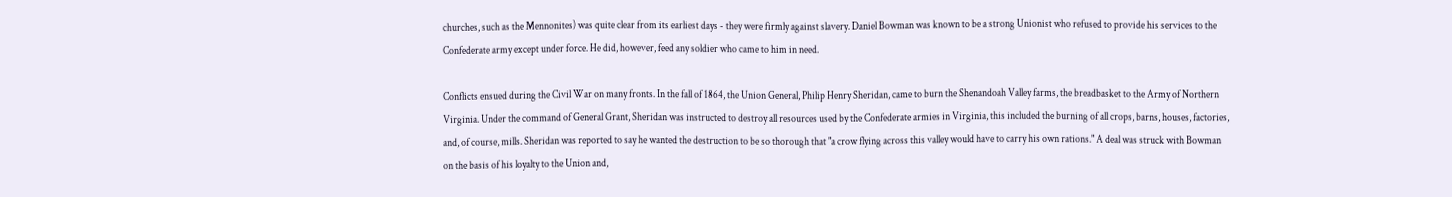churches, such as the Mennonites) was quite clear from its earliest days - they were firmly against slavery. Daniel Bowman was known to be a strong Unionist who refused to provide his services to the Confederate army except under force. He did, however, feed any soldier who came to him in need.

Conflicts ensued during the Civil War on many fronts. In the fall of 1864, the Union General, Philip Henry Sheridan, came to burn the Shenandoah Valley farms, the breadbasket to the Army of Northern Virginia. Under the command of General Grant, Sheridan was instructed to destroy all resources used by the Confederate armies in Virginia, this included the burning of all crops, barns, houses, factories, and, of course, mills. Sheridan was reported to say he wanted the destruction to be so thorough that "a crow flying across this valley would have to carry his own rations." A deal was struck with Bowman on the basis of his loyalty to the Union and,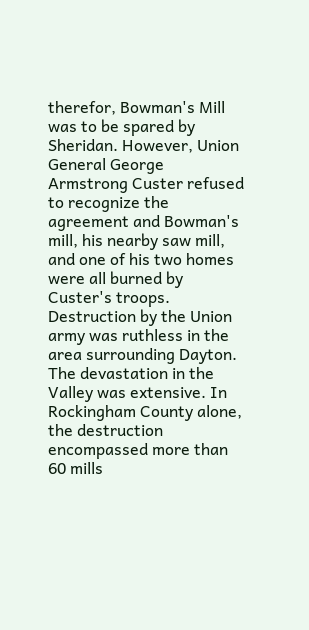therefor, Bowman's Mill was to be spared by Sheridan. However, Union General George Armstrong Custer refused to recognize the agreement and Bowman's mill, his nearby saw mill, and one of his two homes were all burned by Custer's troops. Destruction by the Union army was ruthless in the area surrounding Dayton. The devastation in the Valley was extensive. In Rockingham County alone, the destruction encompassed more than 60 mills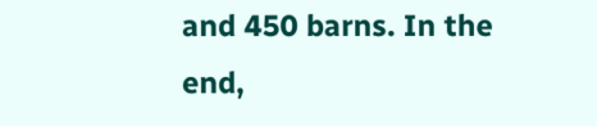and 450 barns. In the end,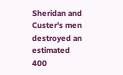Sheridan and Custer's men destroyed an estimated 400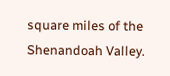square miles of the Shenandoah Valley.